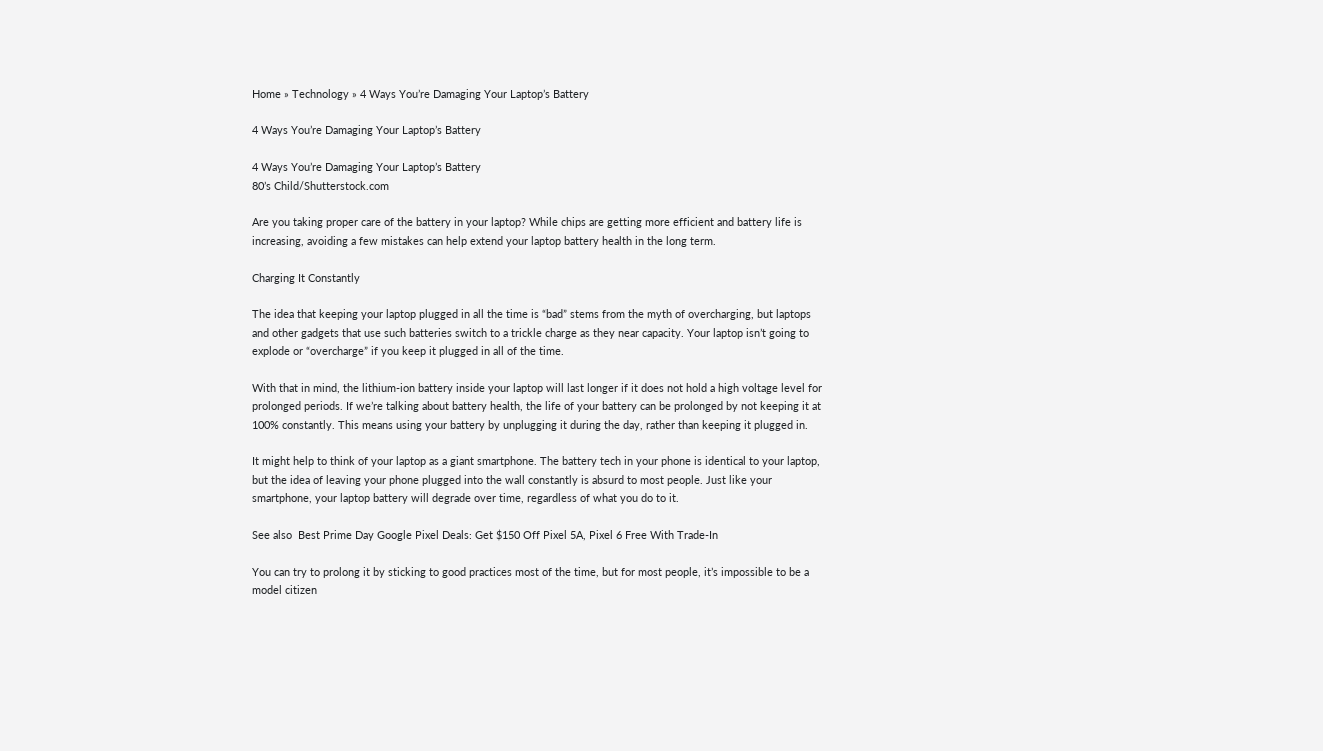Home » Technology » 4 Ways You’re Damaging Your Laptop’s Battery

4 Ways You’re Damaging Your Laptop’s Battery

4 Ways You’re Damaging Your Laptop’s Battery
80’s Child/Shutterstock.com

Are you taking proper care of the battery in your laptop? While chips are getting more efficient and battery life is increasing, avoiding a few mistakes can help extend your laptop battery health in the long term.

Charging It Constantly

The idea that keeping your laptop plugged in all the time is “bad” stems from the myth of overcharging, but laptops and other gadgets that use such batteries switch to a trickle charge as they near capacity. Your laptop isn’t going to explode or “overcharge” if you keep it plugged in all of the time.

With that in mind, the lithium-ion battery inside your laptop will last longer if it does not hold a high voltage level for prolonged periods. If we’re talking about battery health, the life of your battery can be prolonged by not keeping it at 100% constantly. This means using your battery by unplugging it during the day, rather than keeping it plugged in.

It might help to think of your laptop as a giant smartphone. The battery tech in your phone is identical to your laptop, but the idea of leaving your phone plugged into the wall constantly is absurd to most people. Just like your smartphone, your laptop battery will degrade over time, regardless of what you do to it.

See also  Best Prime Day Google Pixel Deals: Get $150 Off Pixel 5A, Pixel 6 Free With Trade-In

You can try to prolong it by sticking to good practices most of the time, but for most people, it’s impossible to be a model citizen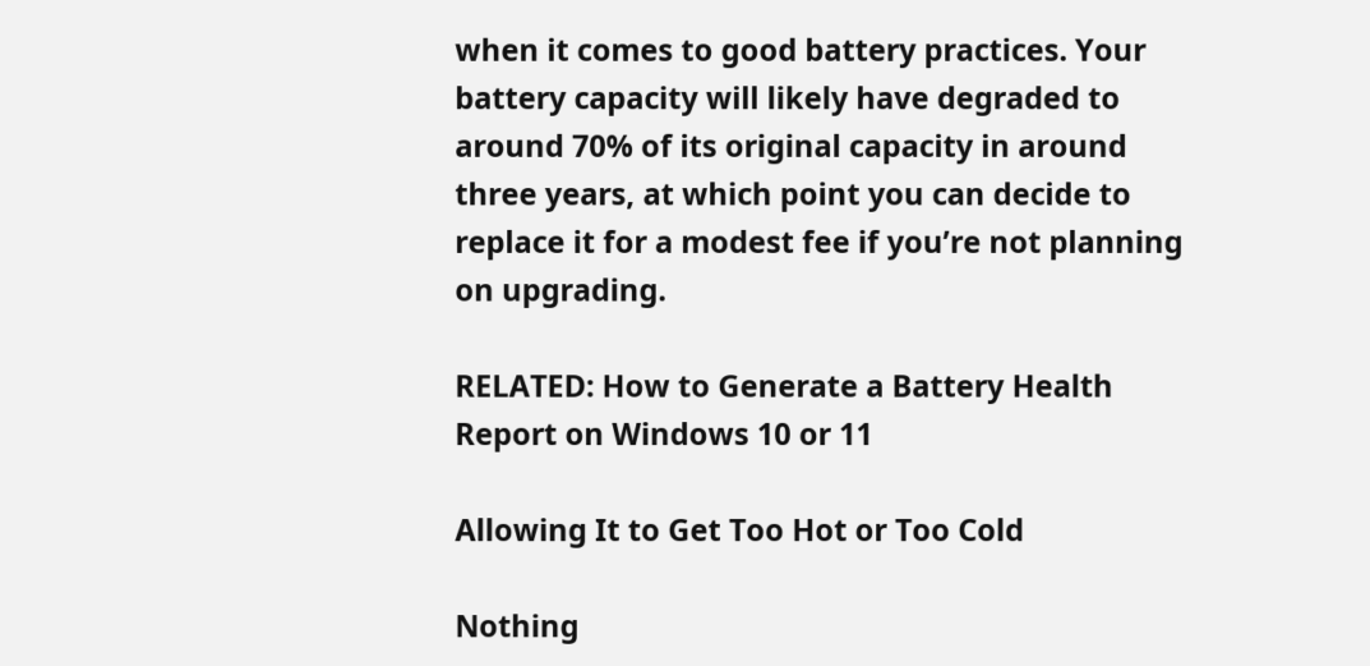when it comes to good battery practices. Your battery capacity will likely have degraded to around 70% of its original capacity in around three years, at which point you can decide to replace it for a modest fee if you’re not planning on upgrading.

RELATED: How to Generate a Battery Health Report on Windows 10 or 11

Allowing It to Get Too Hot or Too Cold

Nothing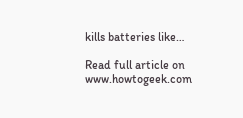kills batteries like…

Read full article on www.howtogeek.com